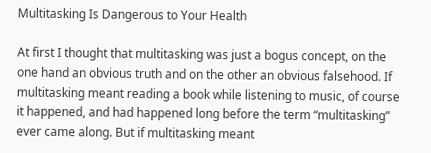Multitasking Is Dangerous to Your Health

At first I thought that multitasking was just a bogus concept, on the one hand an obvious truth and on the other an obvious falsehood. If multitasking meant reading a book while listening to music, of course it happened, and had happened long before the term “multitasking” ever came along. But if multitasking meant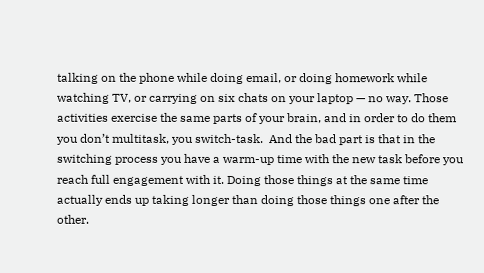talking on the phone while doing email, or doing homework while watching TV, or carrying on six chats on your laptop — no way. Those activities exercise the same parts of your brain, and in order to do them you don’t multitask, you switch-task.  And the bad part is that in the switching process you have a warm-up time with the new task before you reach full engagement with it. Doing those things at the same time actually ends up taking longer than doing those things one after the other.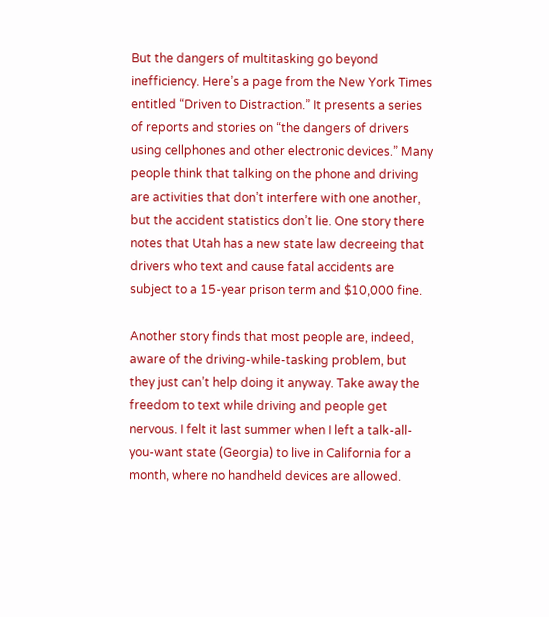But the dangers of multitasking go beyond inefficiency. Here’s a page from the New York Times entitled “Driven to Distraction.” It presents a series of reports and stories on “the dangers of drivers using cellphones and other electronic devices.” Many people think that talking on the phone and driving are activities that don’t interfere with one another, but the accident statistics don’t lie. One story there notes that Utah has a new state law decreeing that drivers who text and cause fatal accidents are subject to a 15-year prison term and $10,000 fine.

Another story finds that most people are, indeed, aware of the driving-while-tasking problem, but they just can’t help doing it anyway. Take away the freedom to text while driving and people get nervous. I felt it last summer when I left a talk-all-you-want state (Georgia) to live in California for a month, where no handheld devices are allowed.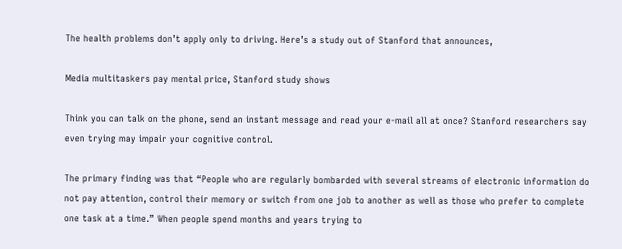The health problems don’t apply only to driving. Here’s a study out of Stanford that announces,

Media multitaskers pay mental price, Stanford study shows

Think you can talk on the phone, send an instant message and read your e-mail all at once? Stanford researchers say even trying may impair your cognitive control.

The primary finding was that “People who are regularly bombarded with several streams of electronic information do not pay attention, control their memory or switch from one job to another as well as those who prefer to complete one task at a time.” When people spend months and years trying to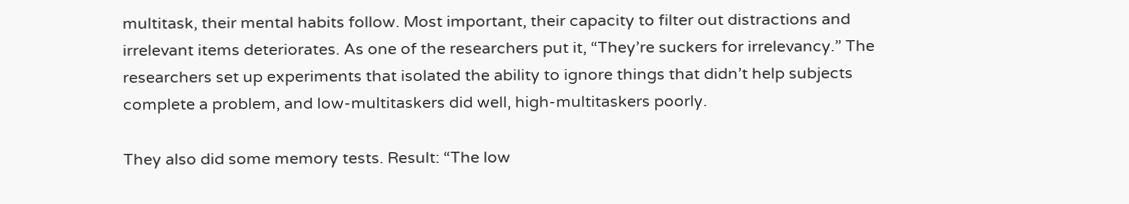multitask, their mental habits follow. Most important, their capacity to filter out distractions and irrelevant items deteriorates. As one of the researchers put it, “They’re suckers for irrelevancy.” The researchers set up experiments that isolated the ability to ignore things that didn’t help subjects complete a problem, and low-multitaskers did well, high-multitaskers poorly.

They also did some memory tests. Result: “The low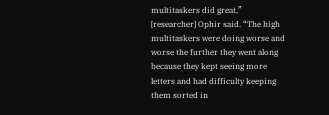multitaskers did great,” [researcher] Ophir said. “The high multitaskers were doing worse and worse the further they went along because they kept seeing more letters and had difficulty keeping them sorted in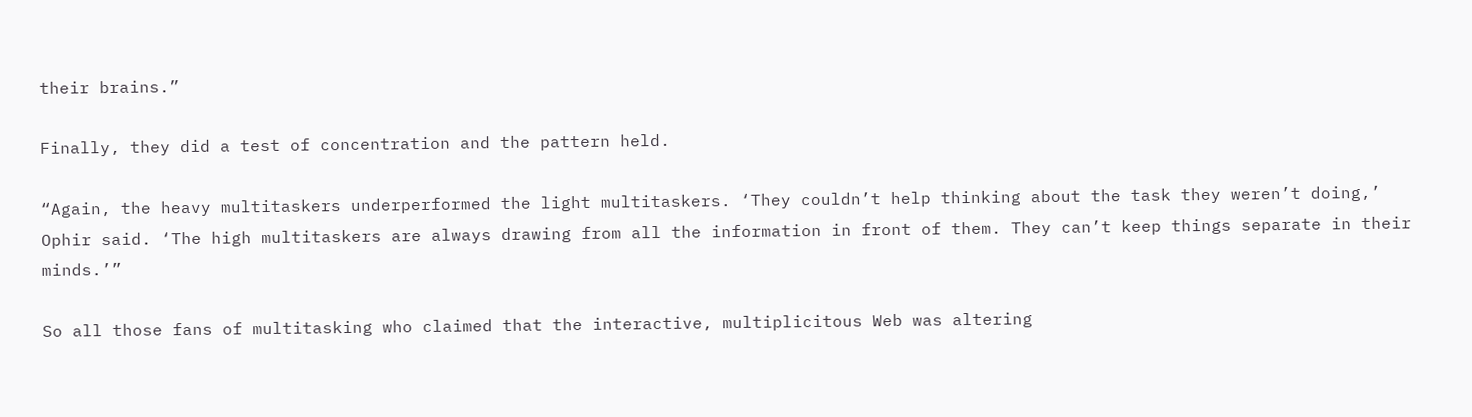their brains.”

Finally, they did a test of concentration and the pattern held.

“Again, the heavy multitaskers underperformed the light multitaskers. ‘They couldn’t help thinking about the task they weren’t doing,’ Ophir said. ‘The high multitaskers are always drawing from all the information in front of them. They can’t keep things separate in their minds.’”

So all those fans of multitasking who claimed that the interactive, multiplicitous Web was altering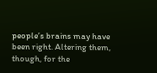people’s brains may have been right. Altering them, though, for the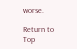worse.

Return to Top